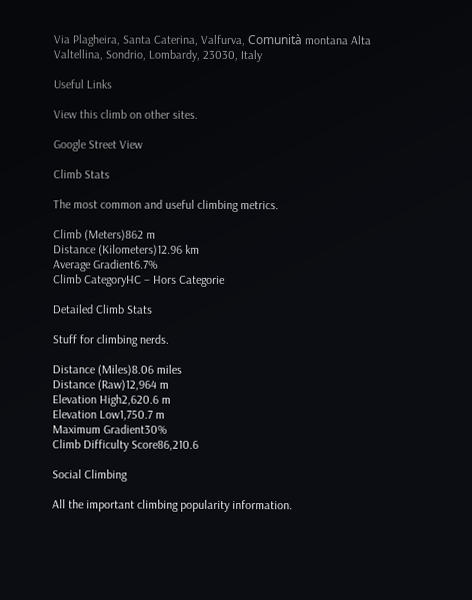Via Plagheira, Santa Caterina, Valfurva, Comunità montana Alta Valtellina, Sondrio, Lombardy, 23030, Italy

Useful Links

View this climb on other sites.

Google Street View

Climb Stats

The most common and useful climbing metrics.

Climb (Meters)862 m
Distance (Kilometers)12.96 km
Average Gradient6.7%
Climb CategoryHC – Hors Categorie

Detailed Climb Stats

Stuff for climbing nerds.

Distance (Miles)8.06 miles
Distance (Raw)12,964 m
Elevation High2,620.6 m
Elevation Low1,750.7 m
Maximum Gradient30%
Climb Difficulty Score86,210.6

Social Climbing

All the important climbing popularity information.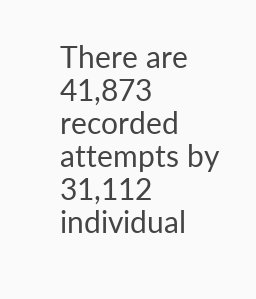There are 41,873 recorded attempts by 31,112 individual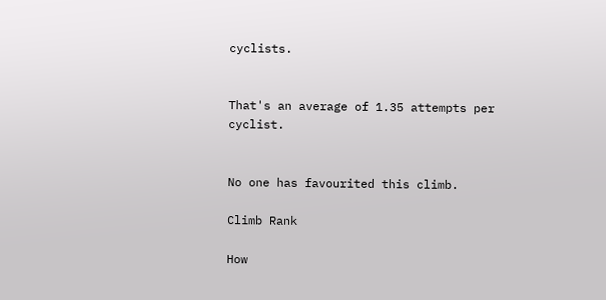cyclists.


That's an average of 1.35 attempts per cyclist.


No one has favourited this climb.

Climb Rank

How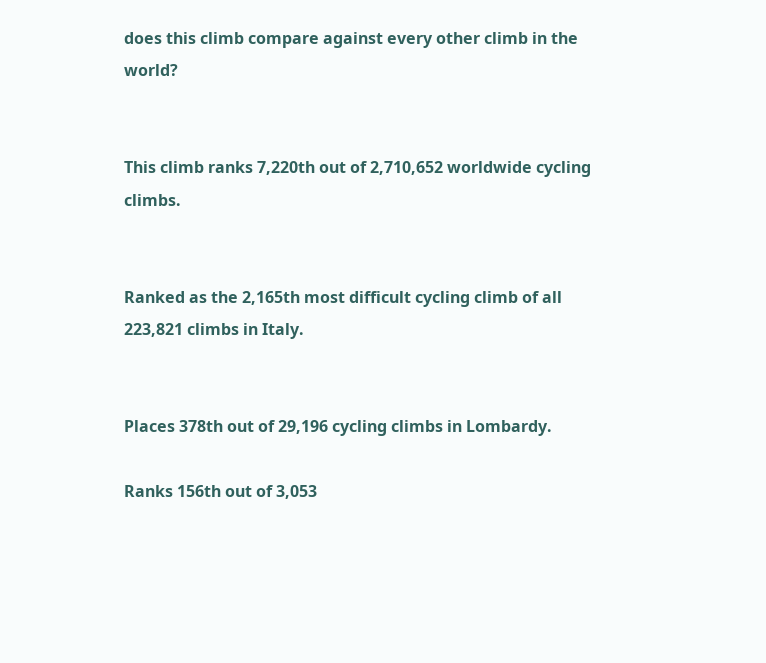does this climb compare against every other climb in the world?


This climb ranks 7,220th out of 2,710,652 worldwide cycling climbs.


Ranked as the 2,165th most difficult cycling climb of all 223,821 climbs in Italy.


Places 378th out of 29,196 cycling climbs in Lombardy.

Ranks 156th out of 3,053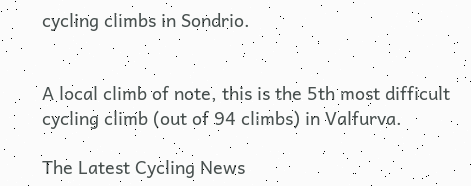cycling climbs in Sondrio.


A local climb of note, this is the 5th most difficult cycling climb (out of 94 climbs) in Valfurva.

The Latest Cycling News